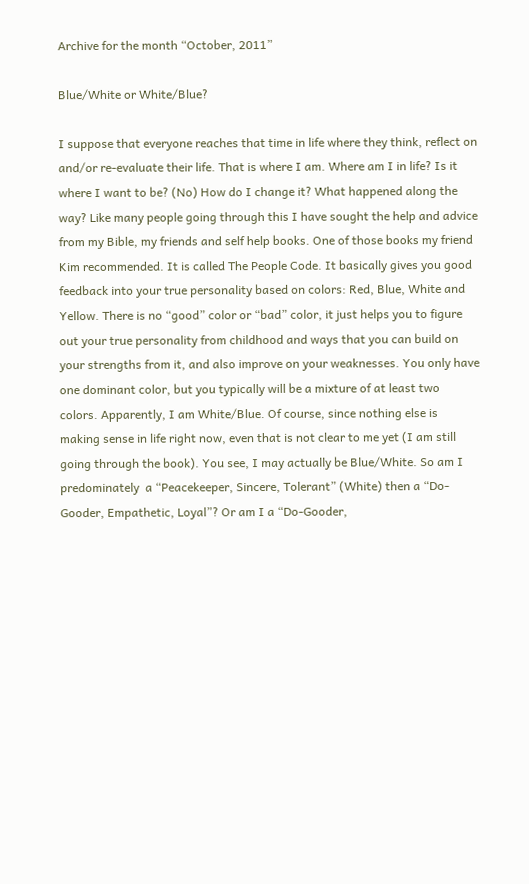Archive for the month “October, 2011”

Blue/White or White/Blue?

I suppose that everyone reaches that time in life where they think, reflect on and/or re-evaluate their life. That is where I am. Where am I in life? Is it where I want to be? (No) How do I change it? What happened along the way? Like many people going through this I have sought the help and advice from my Bible, my friends and self help books. One of those books my friend Kim recommended. It is called The People Code. It basically gives you good feedback into your true personality based on colors: Red, Blue, White and Yellow. There is no “good” color or “bad” color, it just helps you to figure out your true personality from childhood and ways that you can build on your strengths from it, and also improve on your weaknesses. You only have one dominant color, but you typically will be a mixture of at least two colors. Apparently, I am White/Blue. Of course, since nothing else is making sense in life right now, even that is not clear to me yet (I am still going through the book). You see, I may actually be Blue/White. So am I predominately  a “Peacekeeper, Sincere, Tolerant” (White) then a “Do-Gooder, Empathetic, Loyal”? Or am I a “Do-Gooder,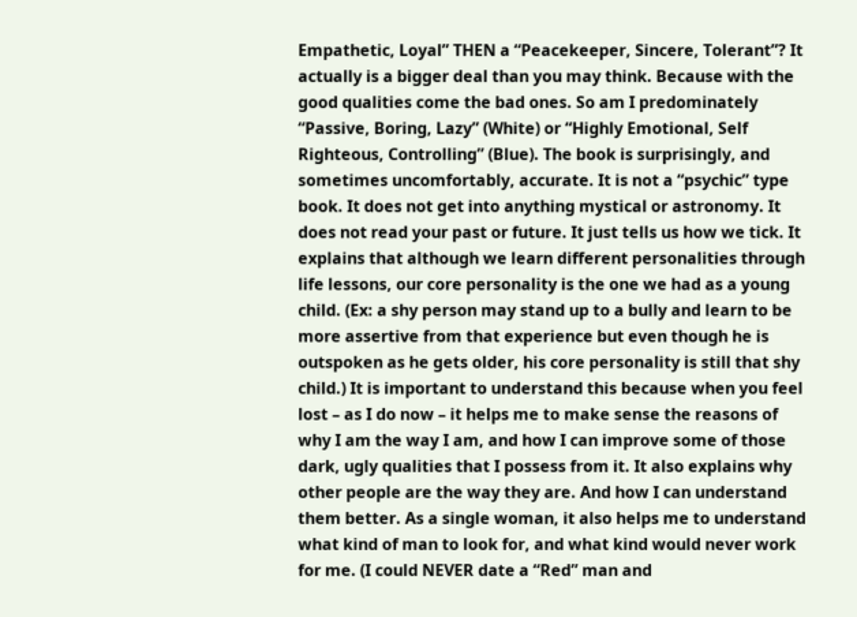Empathetic, Loyal” THEN a “Peacekeeper, Sincere, Tolerant”? It actually is a bigger deal than you may think. Because with the good qualities come the bad ones. So am I predominately “Passive, Boring, Lazy” (White) or “Highly Emotional, Self Righteous, Controlling” (Blue). The book is surprisingly, and sometimes uncomfortably, accurate. It is not a “psychic” type book. It does not get into anything mystical or astronomy. It does not read your past or future. It just tells us how we tick. It explains that although we learn different personalities through life lessons, our core personality is the one we had as a young child. (Ex: a shy person may stand up to a bully and learn to be more assertive from that experience but even though he is outspoken as he gets older, his core personality is still that shy child.) It is important to understand this because when you feel lost – as I do now – it helps me to make sense the reasons of why I am the way I am, and how I can improve some of those dark, ugly qualities that I possess from it. It also explains why other people are the way they are. And how I can understand them better. As a single woman, it also helps me to understand what kind of man to look for, and what kind would never work for me. (I could NEVER date a “Red” man and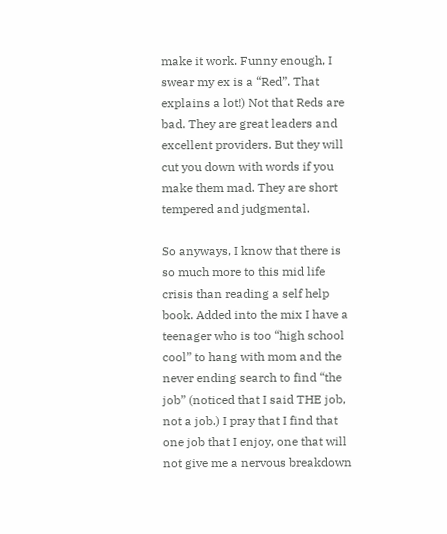make it work. Funny enough, I swear my ex is a “Red”. That explains a lot!) Not that Reds are bad. They are great leaders and excellent providers. But they will cut you down with words if you make them mad. They are short tempered and judgmental.

So anyways, I know that there is so much more to this mid life crisis than reading a self help book. Added into the mix I have a teenager who is too “high school cool” to hang with mom and the never ending search to find “the job” (noticed that I said THE job, not a job.) I pray that I find that one job that I enjoy, one that will not give me a nervous breakdown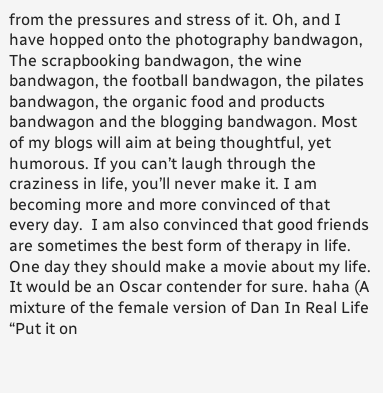from the pressures and stress of it. Oh, and I have hopped onto the photography bandwagon, The scrapbooking bandwagon, the wine bandwagon, the football bandwagon, the pilates bandwagon, the organic food and products bandwagon and the blogging bandwagon. Most of my blogs will aim at being thoughtful, yet humorous. If you can’t laugh through the craziness in life, you’ll never make it. I am becoming more and more convinced of that every day.  I am also convinced that good friends are sometimes the best form of therapy in life. One day they should make a movie about my life. It would be an Oscar contender for sure. haha (A mixture of the female version of Dan In Real Life “Put it on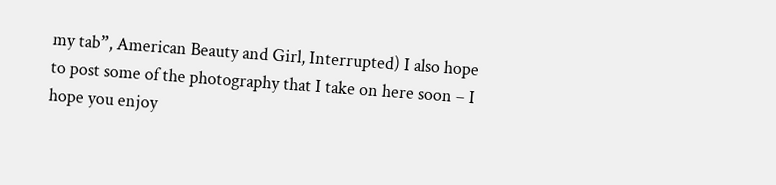my tab”, American Beauty and Girl, Interrupted) I also hope to post some of the photography that I take on here soon – I hope you enjoy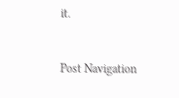it.


Post Navigation